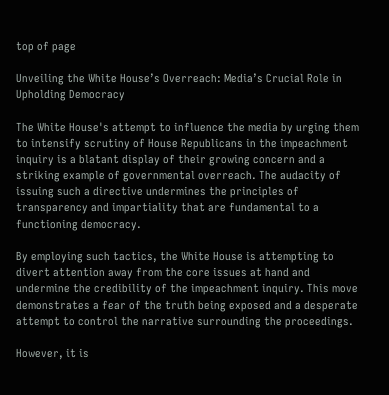top of page

Unveiling the White House’s Overreach: Media’s Crucial Role in Upholding Democracy

The White House's attempt to influence the media by urging them to intensify scrutiny of House Republicans in the impeachment inquiry is a blatant display of their growing concern and a striking example of governmental overreach. The audacity of issuing such a directive undermines the principles of transparency and impartiality that are fundamental to a functioning democracy.

By employing such tactics, the White House is attempting to divert attention away from the core issues at hand and undermine the credibility of the impeachment inquiry. This move demonstrates a fear of the truth being exposed and a desperate attempt to control the narrative surrounding the proceedings.

However, it is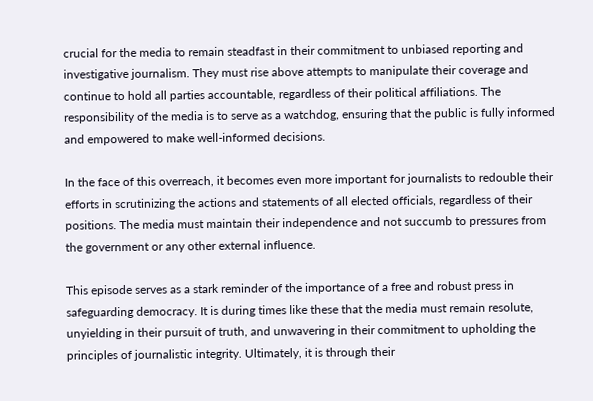crucial for the media to remain steadfast in their commitment to unbiased reporting and investigative journalism. They must rise above attempts to manipulate their coverage and continue to hold all parties accountable, regardless of their political affiliations. The responsibility of the media is to serve as a watchdog, ensuring that the public is fully informed and empowered to make well-informed decisions.

In the face of this overreach, it becomes even more important for journalists to redouble their efforts in scrutinizing the actions and statements of all elected officials, regardless of their positions. The media must maintain their independence and not succumb to pressures from the government or any other external influence.

This episode serves as a stark reminder of the importance of a free and robust press in safeguarding democracy. It is during times like these that the media must remain resolute, unyielding in their pursuit of truth, and unwavering in their commitment to upholding the principles of journalistic integrity. Ultimately, it is through their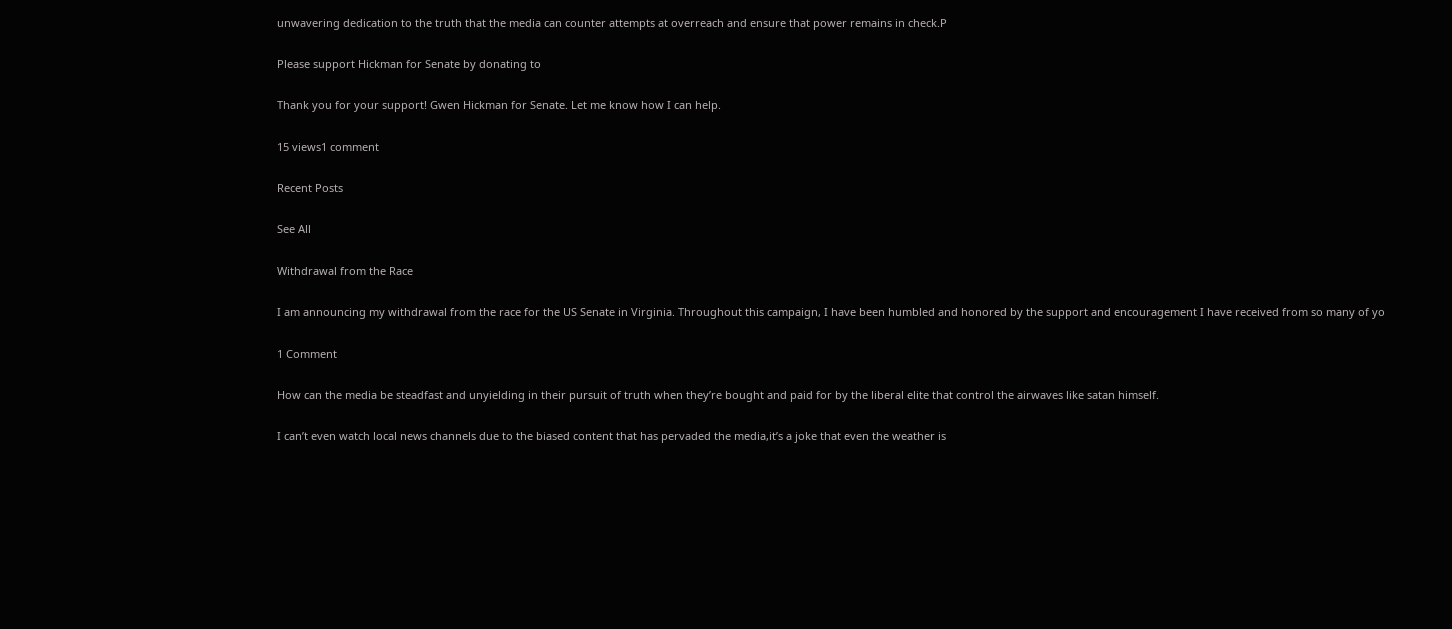unwavering dedication to the truth that the media can counter attempts at overreach and ensure that power remains in check.P

Please support Hickman for Senate by donating to

Thank you for your support! Gwen Hickman for Senate. Let me know how I can help.

15 views1 comment

Recent Posts

See All

Withdrawal from the Race

I am announcing my withdrawal from the race for the US Senate in Virginia. Throughout this campaign, I have been humbled and honored by the support and encouragement I have received from so many of yo

1 Comment

How can the media be steadfast and unyielding in their pursuit of truth when they’re bought and paid for by the liberal elite that control the airwaves like satan himself.

I can’t even watch local news channels due to the biased content that has pervaded the media,it’s a joke that even the weather is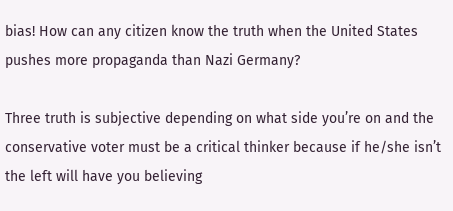bias! How can any citizen know the truth when the United States pushes more propaganda than Nazi Germany?

Three truth is subjective depending on what side you’re on and the conservative voter must be a critical thinker because if he/she isn’t the left will have you believing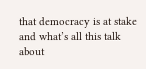that democracy is at stake and what’s all this talk about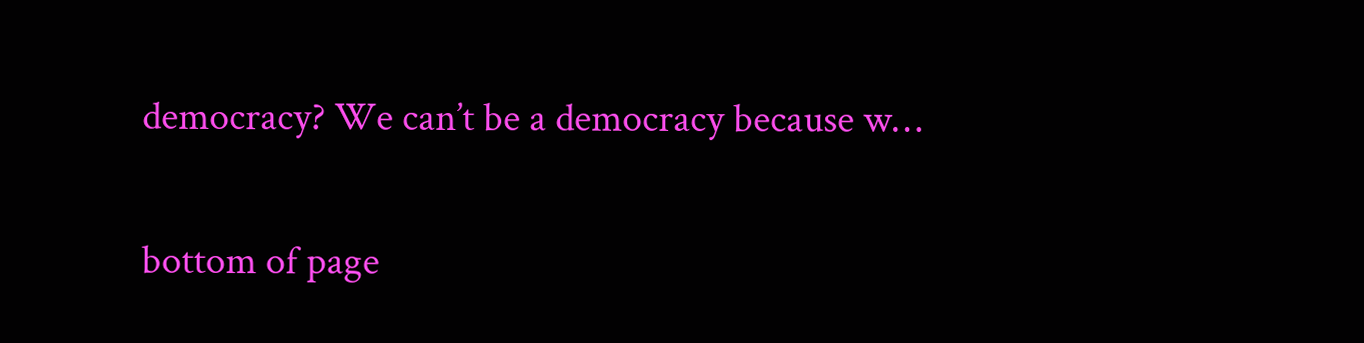democracy? We can’t be a democracy because w…

bottom of page